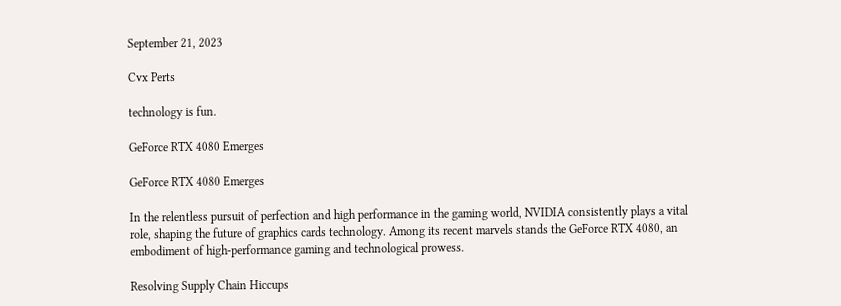September 21, 2023

Cvx Perts

technology is fun.

GeForce RTX 4080 Emerges

GeForce RTX 4080 Emerges

In the relentless pursuit of perfection and high performance in the gaming world, NVIDIA consistently plays a vital role, shaping the future of graphics cards technology. Among its recent marvels stands the GeForce RTX 4080, an embodiment of high-performance gaming and technological prowess.

Resolving Supply Chain Hiccups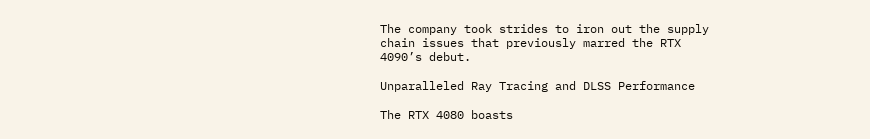The company took strides to iron out the supply chain issues that previously marred the RTX 4090’s debut.

Unparalleled Ray Tracing and DLSS Performance

The RTX 4080 boasts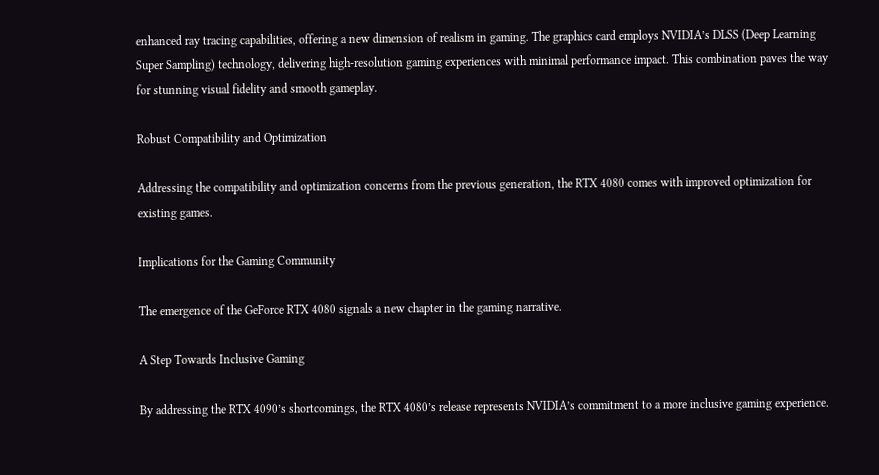enhanced ray tracing capabilities, offering a new dimension of realism in gaming. The graphics card employs NVIDIA’s DLSS (Deep Learning Super Sampling) technology, delivering high-resolution gaming experiences with minimal performance impact. This combination paves the way for stunning visual fidelity and smooth gameplay.

Robust Compatibility and Optimization

Addressing the compatibility and optimization concerns from the previous generation, the RTX 4080 comes with improved optimization for existing games.

Implications for the Gaming Community

The emergence of the GeForce RTX 4080 signals a new chapter in the gaming narrative.

A Step Towards Inclusive Gaming

By addressing the RTX 4090’s shortcomings, the RTX 4080’s release represents NVIDIA’s commitment to a more inclusive gaming experience.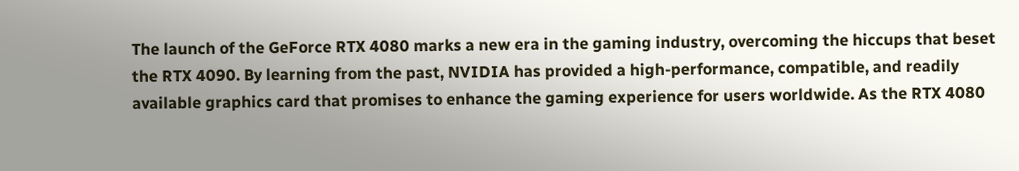The launch of the GeForce RTX 4080 marks a new era in the gaming industry, overcoming the hiccups that beset the RTX 4090. By learning from the past, NVIDIA has provided a high-performance, compatible, and readily available graphics card that promises to enhance the gaming experience for users worldwide. As the RTX 4080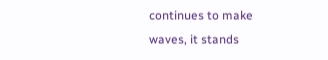continues to make waves, it stands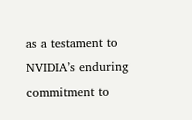as a testament to NVIDIA’s enduring commitment to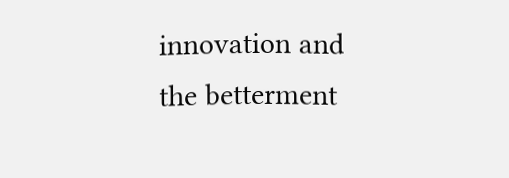innovation and the betterment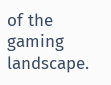of the gaming landscape.